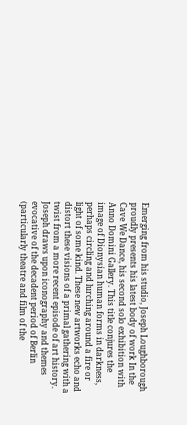Emerging from his studio, Joseph Loughborough proudly presents his latest body of work In the Cave We Dance, his second solo exhibition with Anno Domini Gallery. This title conjures the image of Dionysian human forms in darkness, perhaps circling and lurching around a fire or light of some kind. These new artworks echo and distort these visions of a primal gathering with a twist from a more recent episode of art history. Joseph draws upon iconography and themes evocative of the decadent period of Berlin (particularly theatre and film of the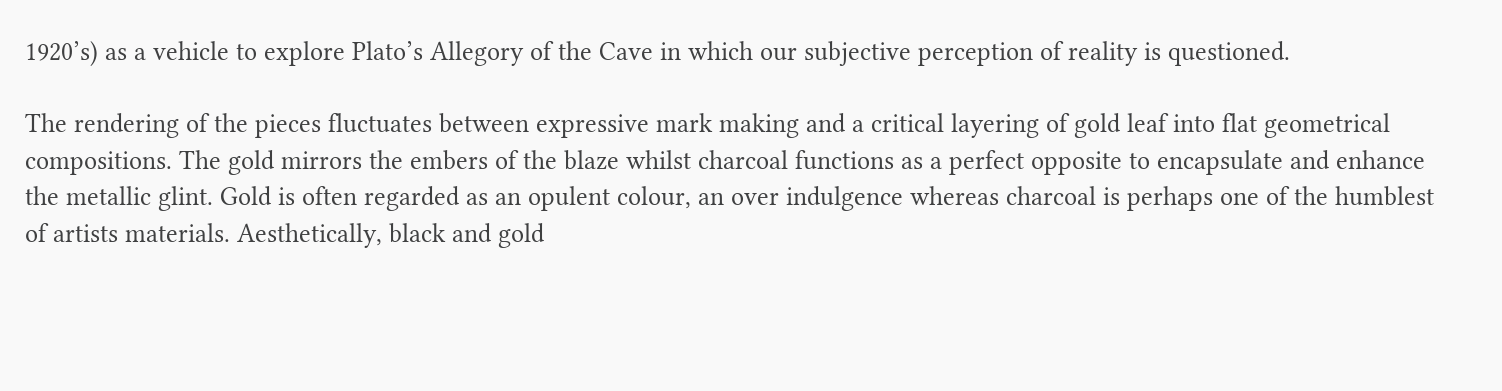1920’s) as a vehicle to explore Plato’s Allegory of the Cave in which our subjective perception of reality is questioned.

The rendering of the pieces fluctuates between expressive mark making and a critical layering of gold leaf into flat geometrical compositions. The gold mirrors the embers of the blaze whilst charcoal functions as a perfect opposite to encapsulate and enhance the metallic glint. Gold is often regarded as an opulent colour, an over indulgence whereas charcoal is perhaps one of the humblest of artists materials. Aesthetically, black and gold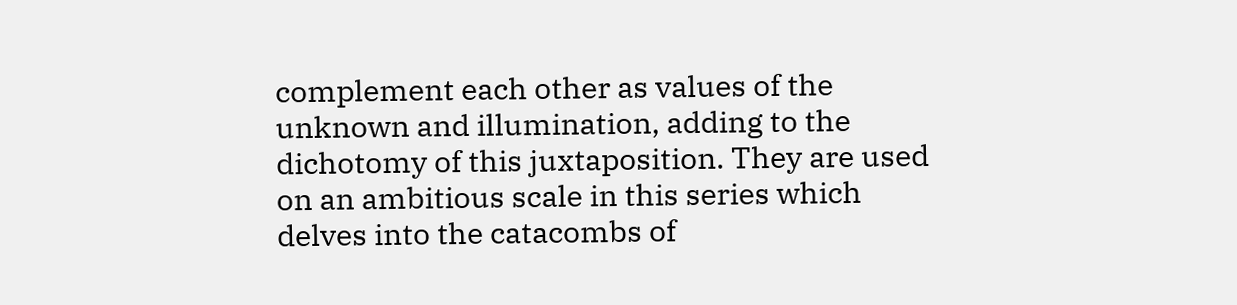complement each other as values of the unknown and illumination, adding to the dichotomy of this juxtaposition. They are used on an ambitious scale in this series which delves into the catacombs of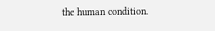the human condition.